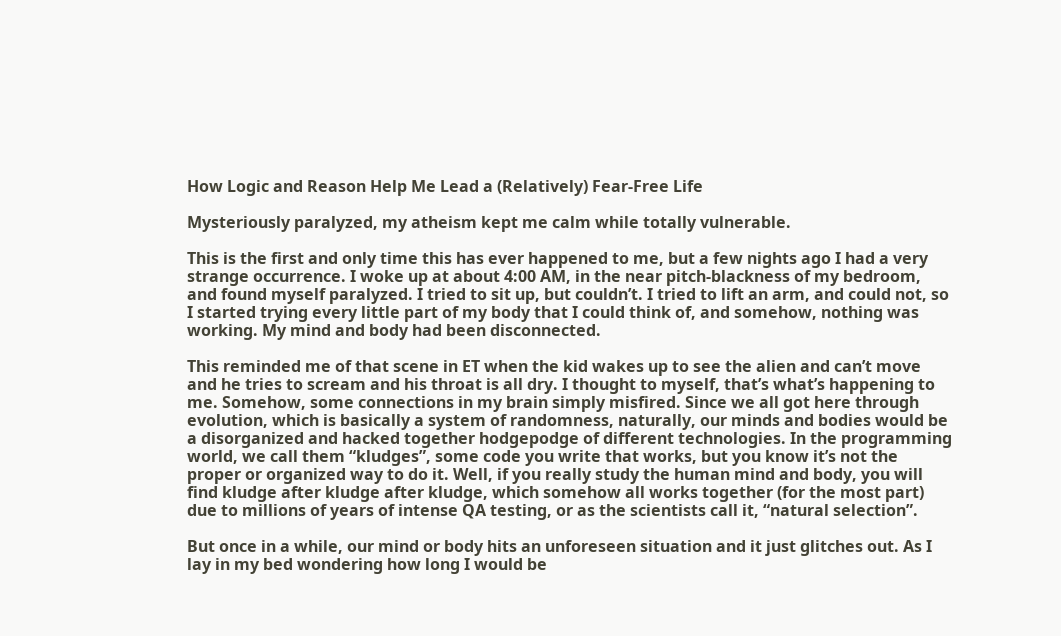How Logic and Reason Help Me Lead a (Relatively) Fear-Free Life

Mysteriously paralyzed, my atheism kept me calm while totally vulnerable.

This is the first and only time this has ever happened to me, but a few nights ago I had a very strange occurrence. I woke up at about 4:00 AM, in the near pitch-blackness of my bedroom, and found myself paralyzed. I tried to sit up, but couldn’t. I tried to lift an arm, and could not, so I started trying every little part of my body that I could think of, and somehow, nothing was working. My mind and body had been disconnected.

This reminded me of that scene in ET when the kid wakes up to see the alien and can’t move and he tries to scream and his throat is all dry. I thought to myself, that’s what’s happening to me. Somehow, some connections in my brain simply misfired. Since we all got here through evolution, which is basically a system of randomness, naturally, our minds and bodies would be a disorganized and hacked together hodgepodge of different technologies. In the programming world, we call them “kludges”, some code you write that works, but you know it’s not the proper or organized way to do it. Well, if you really study the human mind and body, you will find kludge after kludge after kludge, which somehow all works together (for the most part) due to millions of years of intense QA testing, or as the scientists call it, “natural selection”.

But once in a while, our mind or body hits an unforeseen situation and it just glitches out. As I lay in my bed wondering how long I would be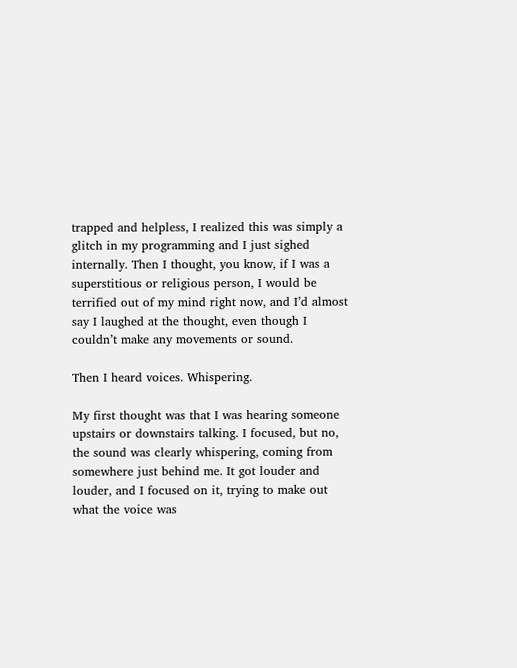trapped and helpless, I realized this was simply a glitch in my programming and I just sighed internally. Then I thought, you know, if I was a superstitious or religious person, I would be terrified out of my mind right now, and I’d almost say I laughed at the thought, even though I couldn’t make any movements or sound.

Then I heard voices. Whispering.

My first thought was that I was hearing someone upstairs or downstairs talking. I focused, but no, the sound was clearly whispering, coming from somewhere just behind me. It got louder and louder, and I focused on it, trying to make out what the voice was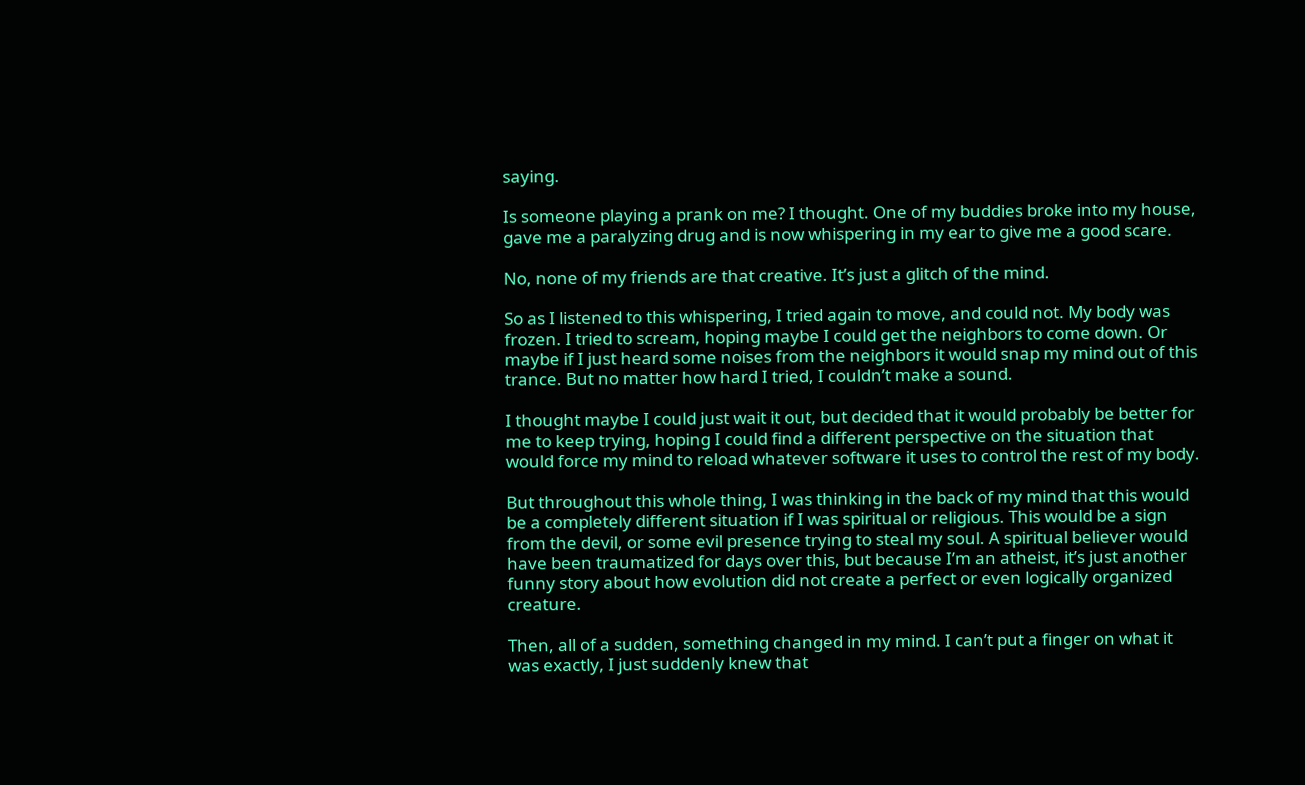saying.

Is someone playing a prank on me? I thought. One of my buddies broke into my house, gave me a paralyzing drug and is now whispering in my ear to give me a good scare.

No, none of my friends are that creative. It’s just a glitch of the mind.

So as I listened to this whispering, I tried again to move, and could not. My body was frozen. I tried to scream, hoping maybe I could get the neighbors to come down. Or maybe if I just heard some noises from the neighbors it would snap my mind out of this trance. But no matter how hard I tried, I couldn’t make a sound.

I thought maybe I could just wait it out, but decided that it would probably be better for me to keep trying, hoping I could find a different perspective on the situation that would force my mind to reload whatever software it uses to control the rest of my body.

But throughout this whole thing, I was thinking in the back of my mind that this would be a completely different situation if I was spiritual or religious. This would be a sign from the devil, or some evil presence trying to steal my soul. A spiritual believer would have been traumatized for days over this, but because I’m an atheist, it’s just another funny story about how evolution did not create a perfect or even logically organized creature.

Then, all of a sudden, something changed in my mind. I can’t put a finger on what it was exactly, I just suddenly knew that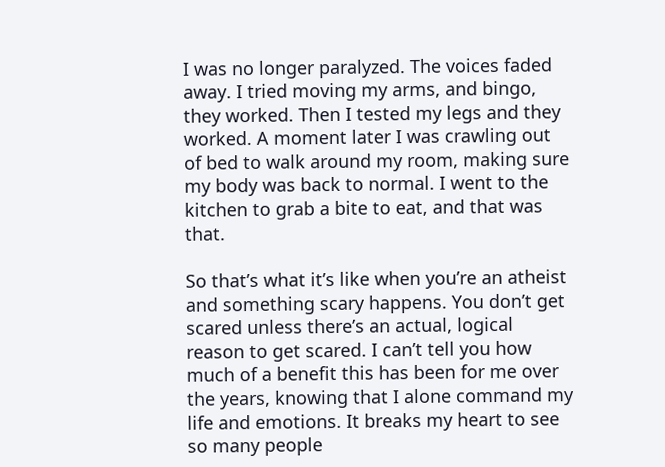I was no longer paralyzed. The voices faded away. I tried moving my arms, and bingo, they worked. Then I tested my legs and they worked. A moment later I was crawling out of bed to walk around my room, making sure my body was back to normal. I went to the kitchen to grab a bite to eat, and that was that.

So that’s what it’s like when you’re an atheist and something scary happens. You don’t get scared unless there’s an actual, logical reason to get scared. I can’t tell you how much of a benefit this has been for me over the years, knowing that I alone command my life and emotions. It breaks my heart to see so many people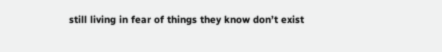still living in fear of things they know don’t exist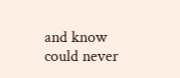and know could never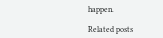happen.

Related posts